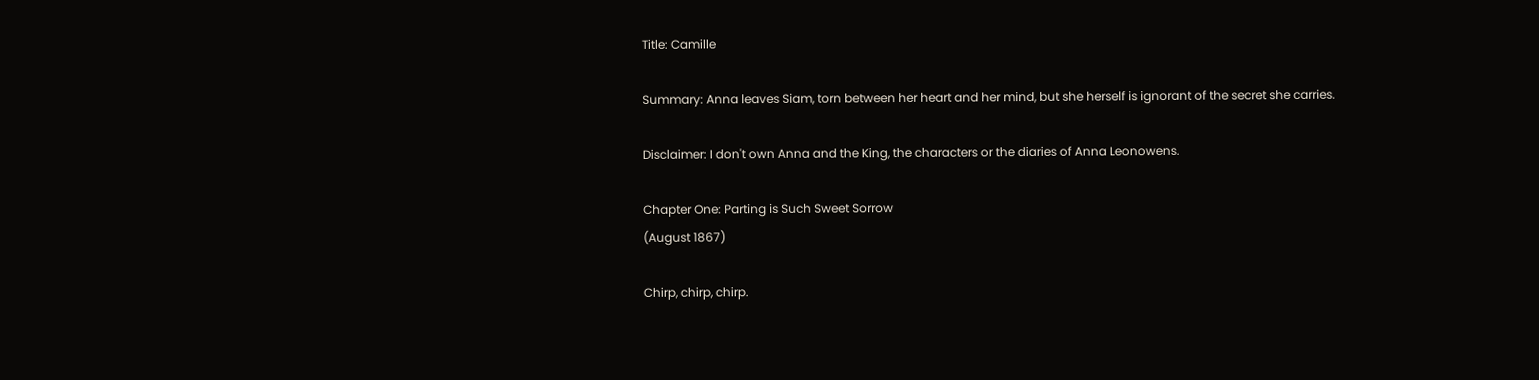Title: Camille

Summary: Anna leaves Siam, torn between her heart and her mind, but she herself is ignorant of the secret she carries.

Disclaimer: I don't own Anna and the King, the characters or the diaries of Anna Leonowens.

Chapter One: Parting is Such Sweet Sorrow
(August 1867)

Chirp, chirp, chirp.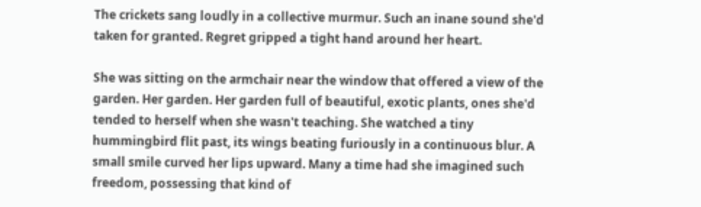The crickets sang loudly in a collective murmur. Such an inane sound she'd taken for granted. Regret gripped a tight hand around her heart.

She was sitting on the armchair near the window that offered a view of the garden. Her garden. Her garden full of beautiful, exotic plants, ones she'd tended to herself when she wasn't teaching. She watched a tiny hummingbird flit past, its wings beating furiously in a continuous blur. A small smile curved her lips upward. Many a time had she imagined such freedom, possessing that kind of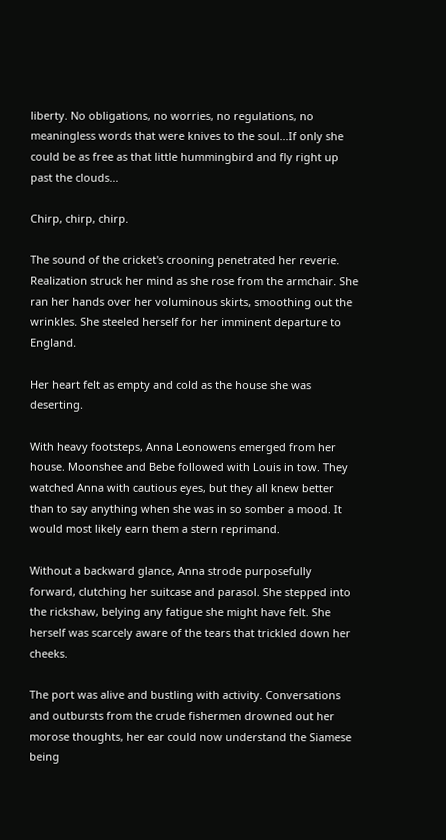liberty. No obligations, no worries, no regulations, no meaningless words that were knives to the soul...If only she could be as free as that little hummingbird and fly right up past the clouds...

Chirp, chirp, chirp.

The sound of the cricket's crooning penetrated her reverie. Realization struck her mind as she rose from the armchair. She ran her hands over her voluminous skirts, smoothing out the wrinkles. She steeled herself for her imminent departure to England.

Her heart felt as empty and cold as the house she was deserting.

With heavy footsteps, Anna Leonowens emerged from her house. Moonshee and Bebe followed with Louis in tow. They watched Anna with cautious eyes, but they all knew better than to say anything when she was in so somber a mood. It would most likely earn them a stern reprimand.

Without a backward glance, Anna strode purposefully forward, clutching her suitcase and parasol. She stepped into the rickshaw, belying any fatigue she might have felt. She herself was scarcely aware of the tears that trickled down her cheeks.

The port was alive and bustling with activity. Conversations and outbursts from the crude fishermen drowned out her morose thoughts, her ear could now understand the Siamese being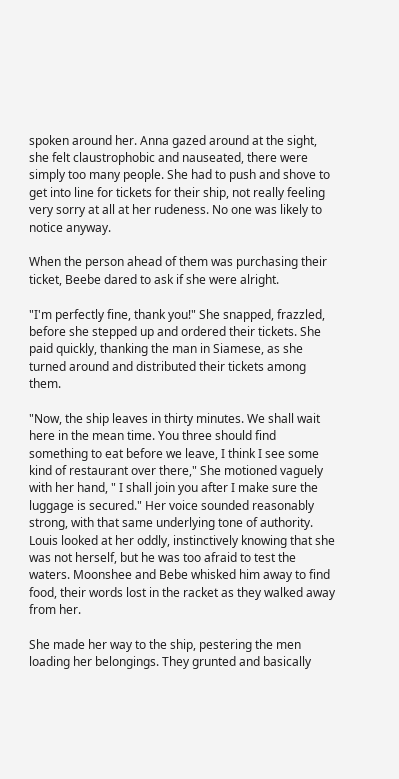spoken around her. Anna gazed around at the sight, she felt claustrophobic and nauseated, there were simply too many people. She had to push and shove to get into line for tickets for their ship, not really feeling very sorry at all at her rudeness. No one was likely to notice anyway.

When the person ahead of them was purchasing their ticket, Beebe dared to ask if she were alright.

"I'm perfectly fine, thank you!" She snapped, frazzled, before she stepped up and ordered their tickets. She paid quickly, thanking the man in Siamese, as she turned around and distributed their tickets among them.

"Now, the ship leaves in thirty minutes. We shall wait here in the mean time. You three should find something to eat before we leave, I think I see some kind of restaurant over there," She motioned vaguely with her hand, " I shall join you after I make sure the luggage is secured." Her voice sounded reasonably strong, with that same underlying tone of authority. Louis looked at her oddly, instinctively knowing that she was not herself, but he was too afraid to test the waters. Moonshee and Bebe whisked him away to find food, their words lost in the racket as they walked away from her.

She made her way to the ship, pestering the men loading her belongings. They grunted and basically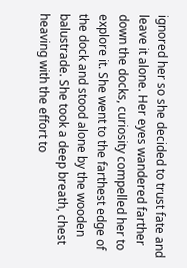ignored her so she decided to trust fate and leave it alone. Her eyes wandered farther down the docks, curiosity compelled her to explore it. She went to the farthest edge of the dock and stood alone by the wooden balustrade. She took a deep breath, chest heaving with the effort to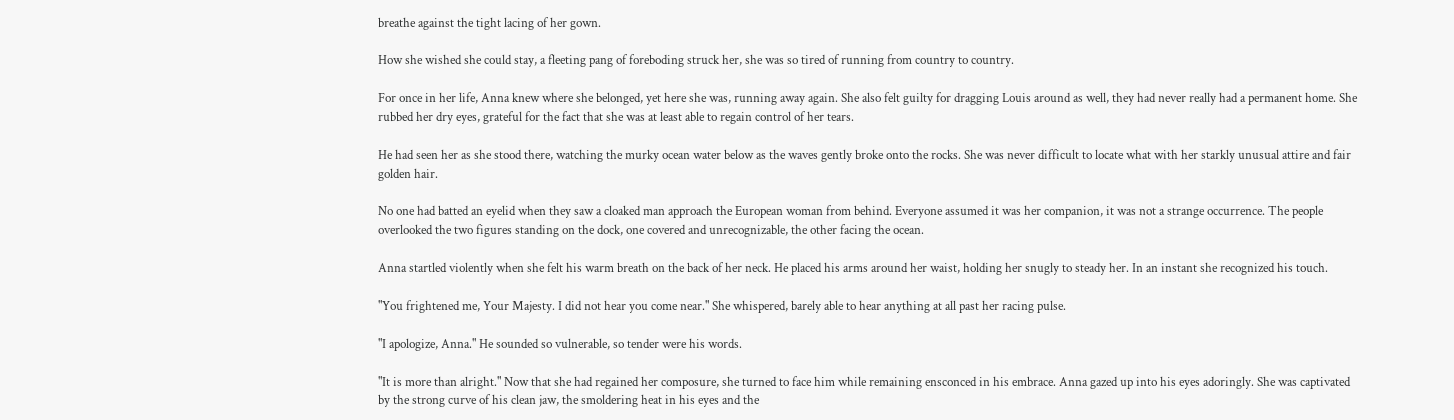breathe against the tight lacing of her gown.

How she wished she could stay, a fleeting pang of foreboding struck her, she was so tired of running from country to country.

For once in her life, Anna knew where she belonged, yet here she was, running away again. She also felt guilty for dragging Louis around as well, they had never really had a permanent home. She rubbed her dry eyes, grateful for the fact that she was at least able to regain control of her tears.

He had seen her as she stood there, watching the murky ocean water below as the waves gently broke onto the rocks. She was never difficult to locate what with her starkly unusual attire and fair golden hair.

No one had batted an eyelid when they saw a cloaked man approach the European woman from behind. Everyone assumed it was her companion, it was not a strange occurrence. The people overlooked the two figures standing on the dock, one covered and unrecognizable, the other facing the ocean.

Anna startled violently when she felt his warm breath on the back of her neck. He placed his arms around her waist, holding her snugly to steady her. In an instant she recognized his touch.

"You frightened me, Your Majesty. I did not hear you come near." She whispered, barely able to hear anything at all past her racing pulse.

"I apologize, Anna." He sounded so vulnerable, so tender were his words.

"It is more than alright." Now that she had regained her composure, she turned to face him while remaining ensconced in his embrace. Anna gazed up into his eyes adoringly. She was captivated by the strong curve of his clean jaw, the smoldering heat in his eyes and the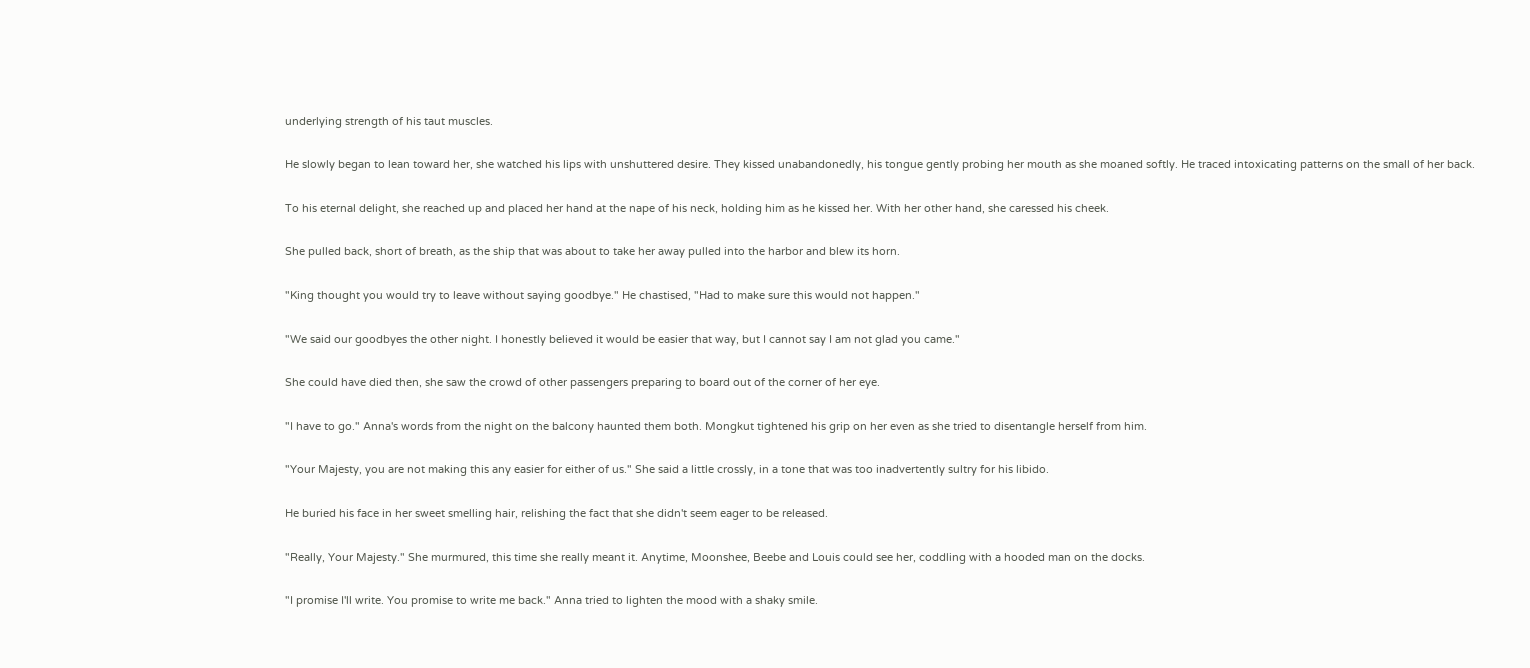underlying strength of his taut muscles.

He slowly began to lean toward her, she watched his lips with unshuttered desire. They kissed unabandonedly, his tongue gently probing her mouth as she moaned softly. He traced intoxicating patterns on the small of her back.

To his eternal delight, she reached up and placed her hand at the nape of his neck, holding him as he kissed her. With her other hand, she caressed his cheek.

She pulled back, short of breath, as the ship that was about to take her away pulled into the harbor and blew its horn.

"King thought you would try to leave without saying goodbye." He chastised, "Had to make sure this would not happen."

"We said our goodbyes the other night. I honestly believed it would be easier that way, but I cannot say I am not glad you came."

She could have died then, she saw the crowd of other passengers preparing to board out of the corner of her eye.

"I have to go." Anna's words from the night on the balcony haunted them both. Mongkut tightened his grip on her even as she tried to disentangle herself from him.

"Your Majesty, you are not making this any easier for either of us." She said a little crossly, in a tone that was too inadvertently sultry for his libido.

He buried his face in her sweet smelling hair, relishing the fact that she didn't seem eager to be released.

"Really, Your Majesty." She murmured, this time she really meant it. Anytime, Moonshee, Beebe and Louis could see her, coddling with a hooded man on the docks.

"I promise I'll write. You promise to write me back." Anna tried to lighten the mood with a shaky smile.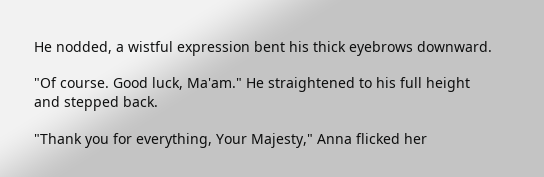He nodded, a wistful expression bent his thick eyebrows downward.

"Of course. Good luck, Ma'am." He straightened to his full height and stepped back.

"Thank you for everything, Your Majesty," Anna flicked her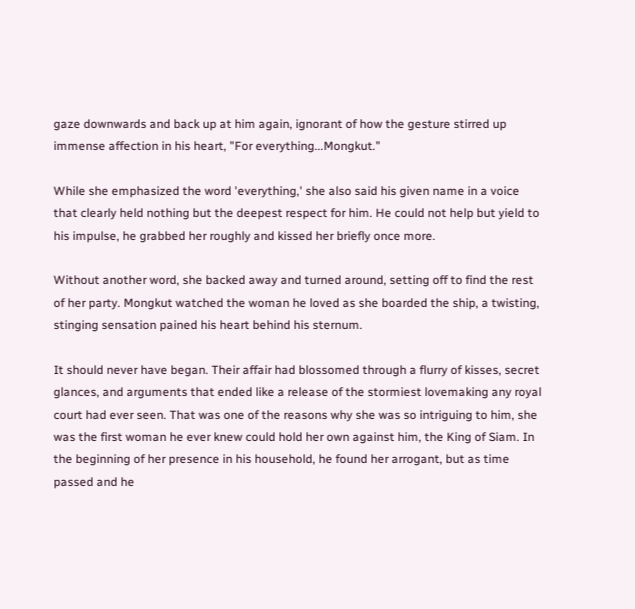gaze downwards and back up at him again, ignorant of how the gesture stirred up immense affection in his heart, "For everything...Mongkut."

While she emphasized the word 'everything,' she also said his given name in a voice that clearly held nothing but the deepest respect for him. He could not help but yield to his impulse, he grabbed her roughly and kissed her briefly once more.

Without another word, she backed away and turned around, setting off to find the rest of her party. Mongkut watched the woman he loved as she boarded the ship, a twisting, stinging sensation pained his heart behind his sternum.

It should never have began. Their affair had blossomed through a flurry of kisses, secret glances, and arguments that ended like a release of the stormiest lovemaking any royal court had ever seen. That was one of the reasons why she was so intriguing to him, she was the first woman he ever knew could hold her own against him, the King of Siam. In the beginning of her presence in his household, he found her arrogant, but as time passed and he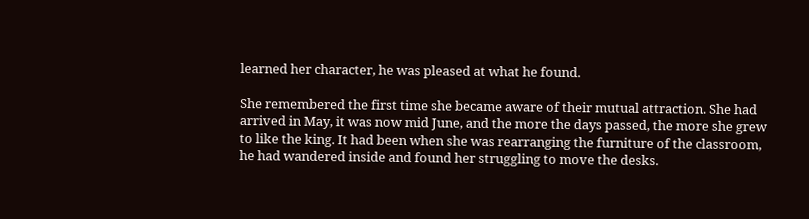learned her character, he was pleased at what he found.

She remembered the first time she became aware of their mutual attraction. She had arrived in May, it was now mid June, and the more the days passed, the more she grew to like the king. It had been when she was rearranging the furniture of the classroom, he had wandered inside and found her struggling to move the desks.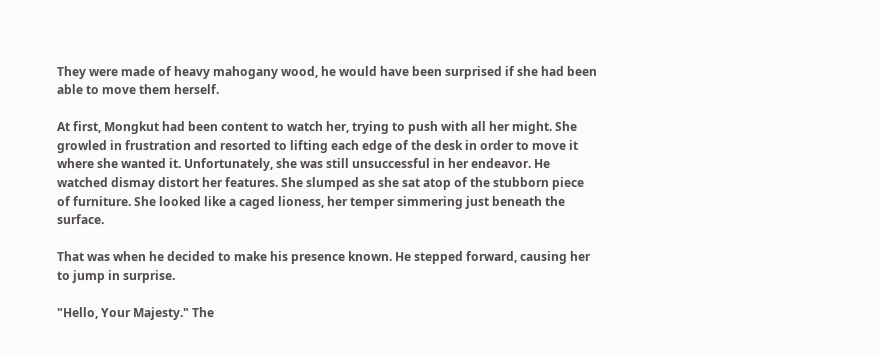They were made of heavy mahogany wood, he would have been surprised if she had been able to move them herself.

At first, Mongkut had been content to watch her, trying to push with all her might. She growled in frustration and resorted to lifting each edge of the desk in order to move it where she wanted it. Unfortunately, she was still unsuccessful in her endeavor. He watched dismay distort her features. She slumped as she sat atop of the stubborn piece of furniture. She looked like a caged lioness, her temper simmering just beneath the surface.

That was when he decided to make his presence known. He stepped forward, causing her to jump in surprise.

"Hello, Your Majesty." The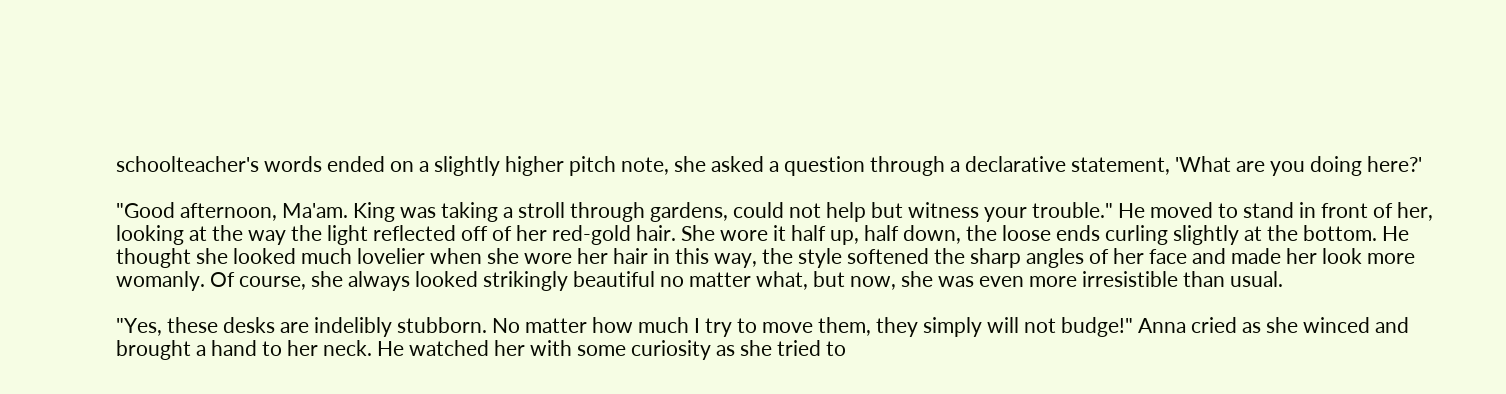schoolteacher's words ended on a slightly higher pitch note, she asked a question through a declarative statement, 'What are you doing here?'

"Good afternoon, Ma'am. King was taking a stroll through gardens, could not help but witness your trouble." He moved to stand in front of her, looking at the way the light reflected off of her red-gold hair. She wore it half up, half down, the loose ends curling slightly at the bottom. He thought she looked much lovelier when she wore her hair in this way, the style softened the sharp angles of her face and made her look more womanly. Of course, she always looked strikingly beautiful no matter what, but now, she was even more irresistible than usual.

"Yes, these desks are indelibly stubborn. No matter how much I try to move them, they simply will not budge!" Anna cried as she winced and brought a hand to her neck. He watched her with some curiosity as she tried to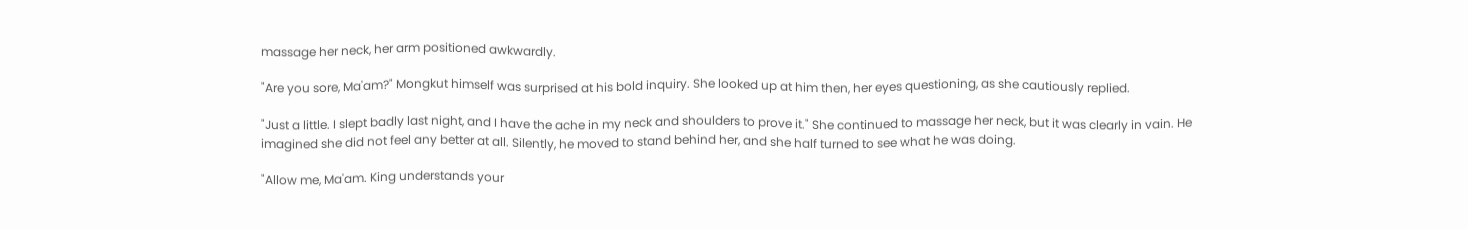massage her neck, her arm positioned awkwardly.

"Are you sore, Ma'am?" Mongkut himself was surprised at his bold inquiry. She looked up at him then, her eyes questioning, as she cautiously replied.

"Just a little. I slept badly last night, and I have the ache in my neck and shoulders to prove it." She continued to massage her neck, but it was clearly in vain. He imagined she did not feel any better at all. Silently, he moved to stand behind her, and she half turned to see what he was doing.

"Allow me, Ma'am. King understands your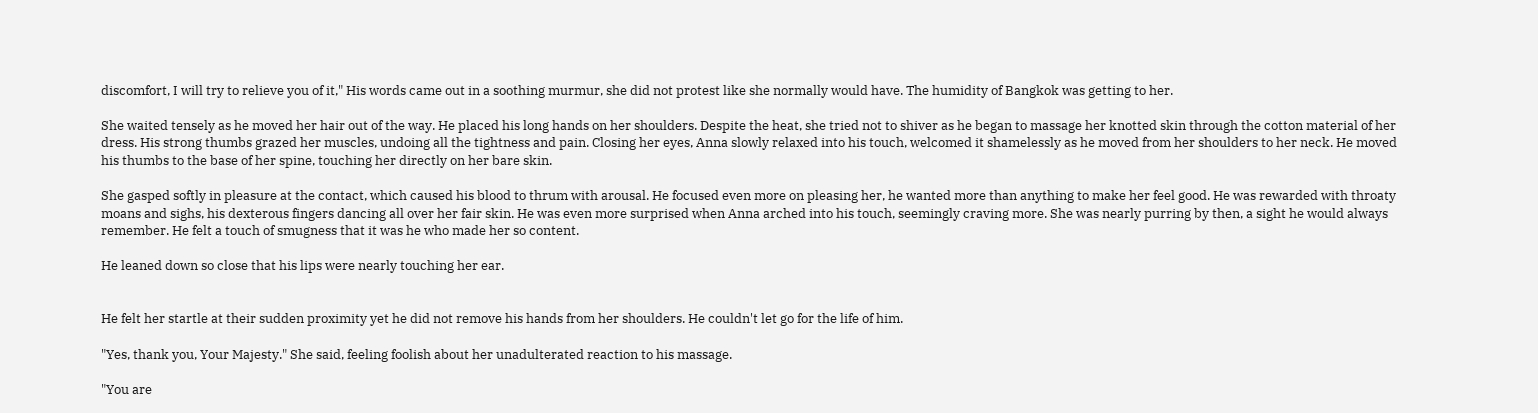discomfort, I will try to relieve you of it," His words came out in a soothing murmur, she did not protest like she normally would have. The humidity of Bangkok was getting to her.

She waited tensely as he moved her hair out of the way. He placed his long hands on her shoulders. Despite the heat, she tried not to shiver as he began to massage her knotted skin through the cotton material of her dress. His strong thumbs grazed her muscles, undoing all the tightness and pain. Closing her eyes, Anna slowly relaxed into his touch, welcomed it shamelessly as he moved from her shoulders to her neck. He moved his thumbs to the base of her spine, touching her directly on her bare skin.

She gasped softly in pleasure at the contact, which caused his blood to thrum with arousal. He focused even more on pleasing her, he wanted more than anything to make her feel good. He was rewarded with throaty moans and sighs, his dexterous fingers dancing all over her fair skin. He was even more surprised when Anna arched into his touch, seemingly craving more. She was nearly purring by then, a sight he would always remember. He felt a touch of smugness that it was he who made her so content.

He leaned down so close that his lips were nearly touching her ear.


He felt her startle at their sudden proximity yet he did not remove his hands from her shoulders. He couldn't let go for the life of him.

"Yes, thank you, Your Majesty." She said, feeling foolish about her unadulterated reaction to his massage.

"You are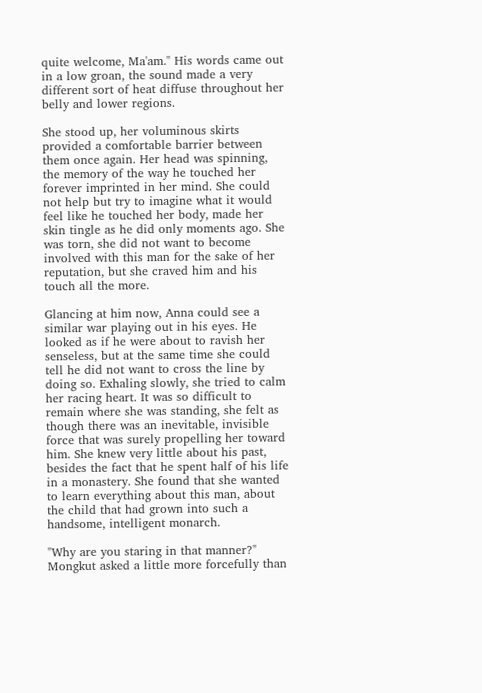quite welcome, Ma'am." His words came out in a low groan, the sound made a very different sort of heat diffuse throughout her belly and lower regions.

She stood up, her voluminous skirts provided a comfortable barrier between them once again. Her head was spinning, the memory of the way he touched her forever imprinted in her mind. She could not help but try to imagine what it would feel like he touched her body, made her skin tingle as he did only moments ago. She was torn, she did not want to become involved with this man for the sake of her reputation, but she craved him and his touch all the more.

Glancing at him now, Anna could see a similar war playing out in his eyes. He looked as if he were about to ravish her senseless, but at the same time she could tell he did not want to cross the line by doing so. Exhaling slowly, she tried to calm her racing heart. It was so difficult to remain where she was standing, she felt as though there was an inevitable, invisible force that was surely propelling her toward him. She knew very little about his past, besides the fact that he spent half of his life in a monastery. She found that she wanted to learn everything about this man, about the child that had grown into such a handsome, intelligent monarch.

"Why are you staring in that manner?" Mongkut asked a little more forcefully than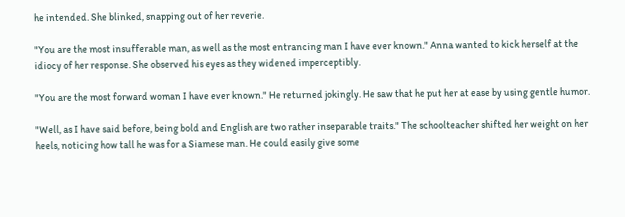he intended. She blinked, snapping out of her reverie.

"You are the most insufferable man, as well as the most entrancing man I have ever known." Anna wanted to kick herself at the idiocy of her response. She observed his eyes as they widened imperceptibly.

"You are the most forward woman I have ever known." He returned jokingly. He saw that he put her at ease by using gentle humor.

"Well, as I have said before, being bold and English are two rather inseparable traits." The schoolteacher shifted her weight on her heels, noticing how tall he was for a Siamese man. He could easily give some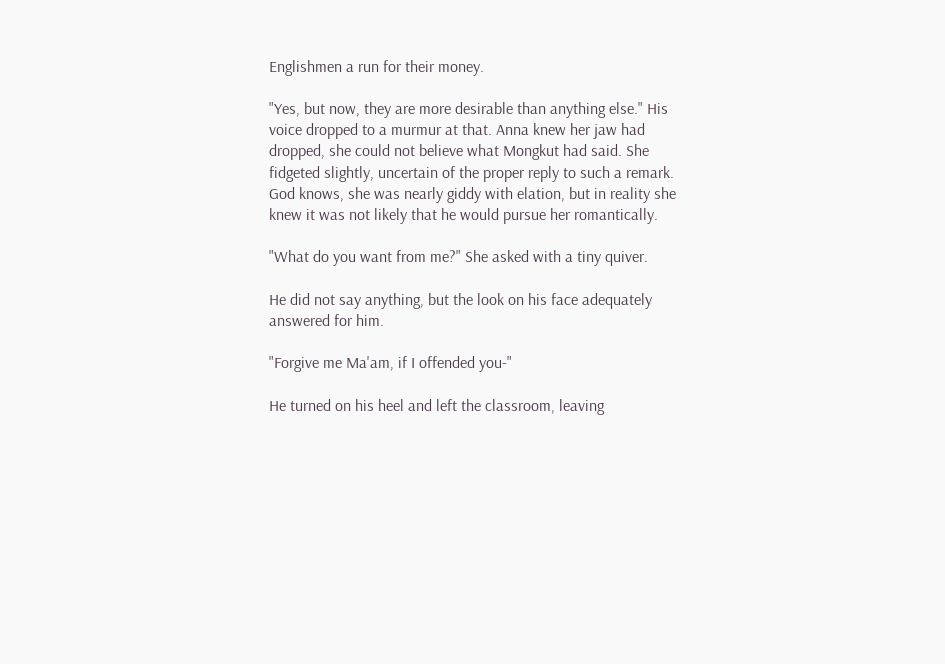Englishmen a run for their money.

"Yes, but now, they are more desirable than anything else." His voice dropped to a murmur at that. Anna knew her jaw had dropped, she could not believe what Mongkut had said. She fidgeted slightly, uncertain of the proper reply to such a remark. God knows, she was nearly giddy with elation, but in reality she knew it was not likely that he would pursue her romantically.

"What do you want from me?" She asked with a tiny quiver.

He did not say anything, but the look on his face adequately answered for him.

"Forgive me Ma'am, if I offended you-"

He turned on his heel and left the classroom, leaving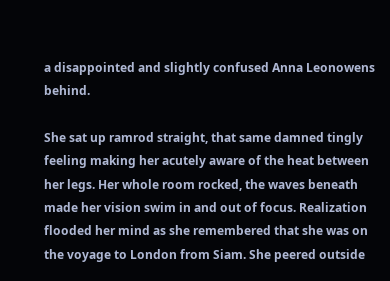a disappointed and slightly confused Anna Leonowens behind.

She sat up ramrod straight, that same damned tingly feeling making her acutely aware of the heat between her legs. Her whole room rocked, the waves beneath made her vision swim in and out of focus. Realization flooded her mind as she remembered that she was on the voyage to London from Siam. She peered outside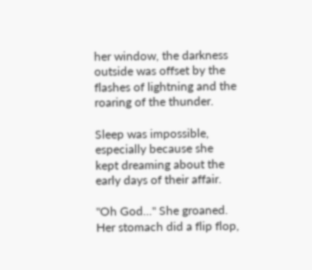her window, the darkness outside was offset by the flashes of lightning and the roaring of the thunder.

Sleep was impossible, especially because she kept dreaming about the early days of their affair.

"Oh God..." She groaned. Her stomach did a flip flop,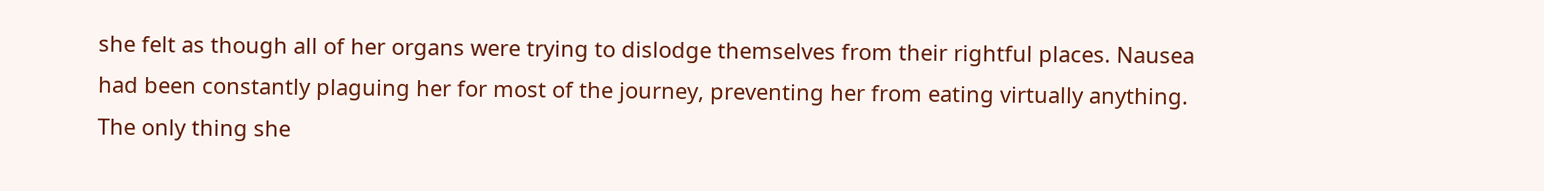she felt as though all of her organs were trying to dislodge themselves from their rightful places. Nausea had been constantly plaguing her for most of the journey, preventing her from eating virtually anything. The only thing she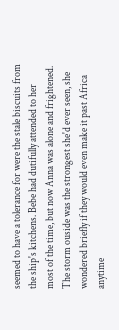seemed to have a tolerance for were the stale biscuits from the ship's kitchens. Bebe had dutifully attended to her most of the time, but now Anna was alone and frightened. The storm ouside was the strongest she'd ever seen, she wondered briefly if they would even make it past Africa anytime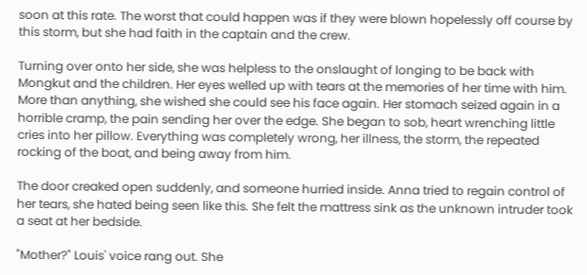soon at this rate. The worst that could happen was if they were blown hopelessly off course by this storm, but she had faith in the captain and the crew.

Turning over onto her side, she was helpless to the onslaught of longing to be back with Mongkut and the children. Her eyes welled up with tears at the memories of her time with him. More than anything, she wished she could see his face again. Her stomach seized again in a horrible cramp, the pain sending her over the edge. She began to sob, heart wrenching little cries into her pillow. Everything was completely wrong, her illness, the storm, the repeated rocking of the boat, and being away from him.

The door creaked open suddenly, and someone hurried inside. Anna tried to regain control of her tears, she hated being seen like this. She felt the mattress sink as the unknown intruder took a seat at her bedside.

"Mother?" Louis' voice rang out. She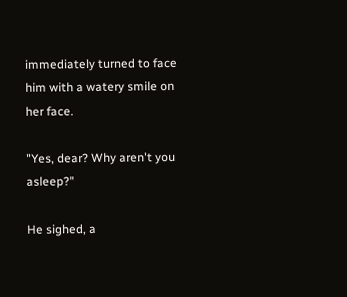immediately turned to face him with a watery smile on her face.

"Yes, dear? Why aren't you asleep?"

He sighed, a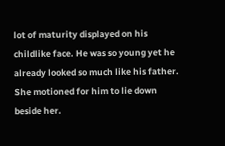lot of maturity displayed on his childlike face. He was so young yet he already looked so much like his father. She motioned for him to lie down beside her.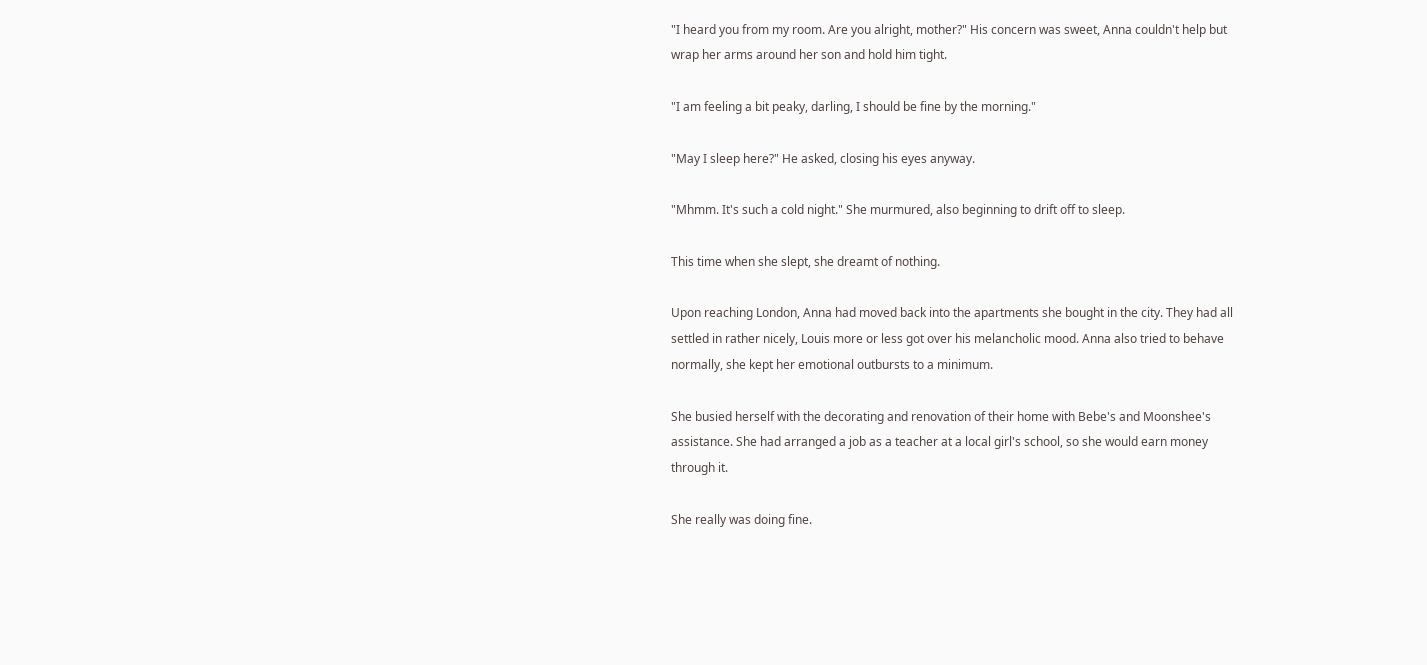"I heard you from my room. Are you alright, mother?" His concern was sweet, Anna couldn't help but wrap her arms around her son and hold him tight.

"I am feeling a bit peaky, darling, I should be fine by the morning."

"May I sleep here?" He asked, closing his eyes anyway.

"Mhmm. It's such a cold night." She murmured, also beginning to drift off to sleep.

This time when she slept, she dreamt of nothing.

Upon reaching London, Anna had moved back into the apartments she bought in the city. They had all settled in rather nicely, Louis more or less got over his melancholic mood. Anna also tried to behave normally, she kept her emotional outbursts to a minimum.

She busied herself with the decorating and renovation of their home with Bebe's and Moonshee's assistance. She had arranged a job as a teacher at a local girl's school, so she would earn money through it.

She really was doing fine.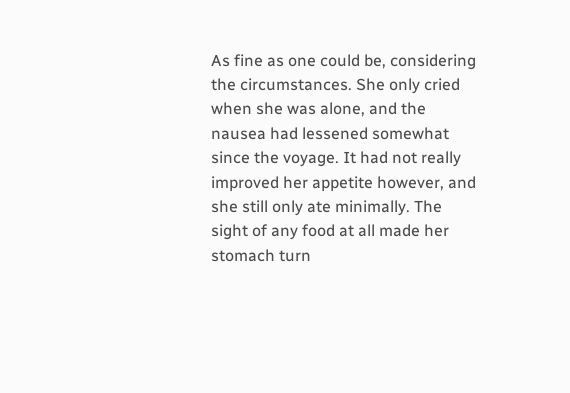As fine as one could be, considering the circumstances. She only cried when she was alone, and the nausea had lessened somewhat since the voyage. It had not really improved her appetite however, and she still only ate minimally. The sight of any food at all made her stomach turn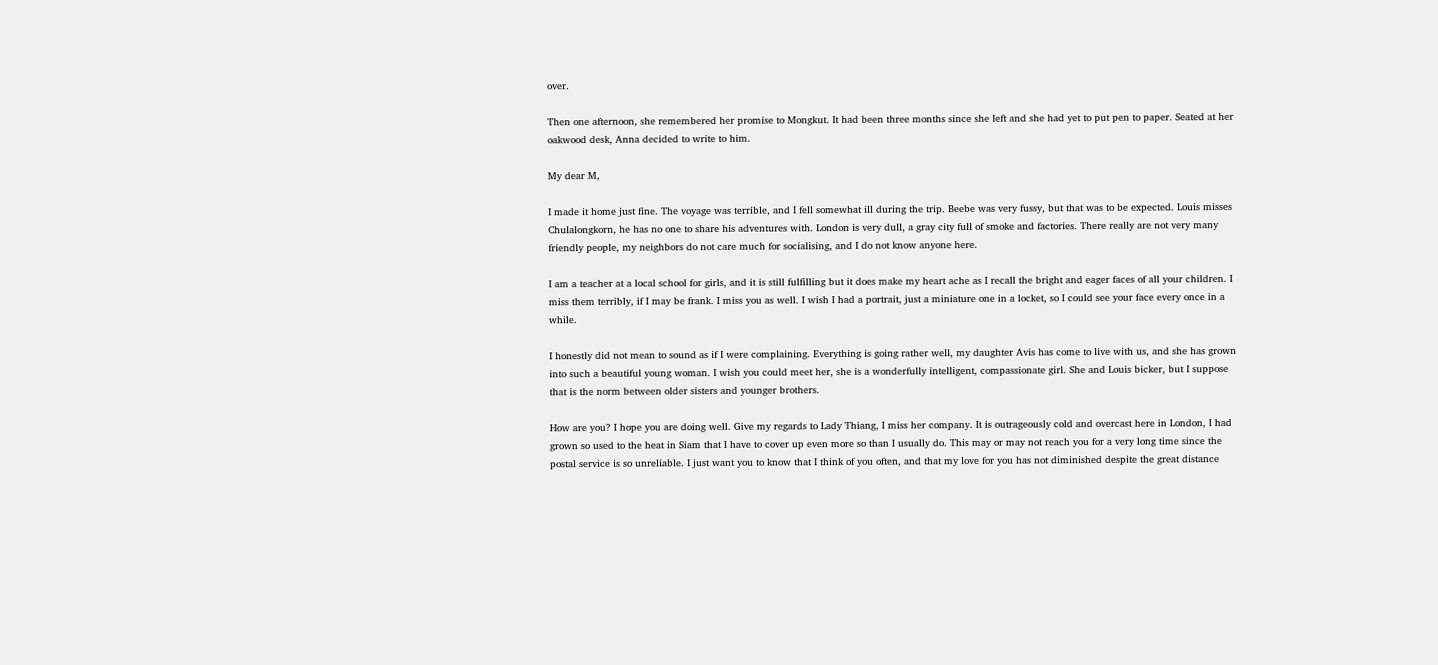over.

Then one afternoon, she remembered her promise to Mongkut. It had been three months since she left and she had yet to put pen to paper. Seated at her oakwood desk, Anna decided to write to him.

My dear M,

I made it home just fine. The voyage was terrible, and I fell somewhat ill during the trip. Beebe was very fussy, but that was to be expected. Louis misses Chulalongkorn, he has no one to share his adventures with. London is very dull, a gray city full of smoke and factories. There really are not very many friendly people, my neighbors do not care much for socialising, and I do not know anyone here.

I am a teacher at a local school for girls, and it is still fulfilling but it does make my heart ache as I recall the bright and eager faces of all your children. I miss them terribly, if I may be frank. I miss you as well. I wish I had a portrait, just a miniature one in a locket, so I could see your face every once in a while.

I honestly did not mean to sound as if I were complaining. Everything is going rather well, my daughter Avis has come to live with us, and she has grown into such a beautiful young woman. I wish you could meet her, she is a wonderfully intelligent, compassionate girl. She and Louis bicker, but I suppose that is the norm between older sisters and younger brothers.

How are you? I hope you are doing well. Give my regards to Lady Thiang, I miss her company. It is outrageously cold and overcast here in London, I had grown so used to the heat in Siam that I have to cover up even more so than I usually do. This may or may not reach you for a very long time since the postal service is so unreliable. I just want you to know that I think of you often, and that my love for you has not diminished despite the great distance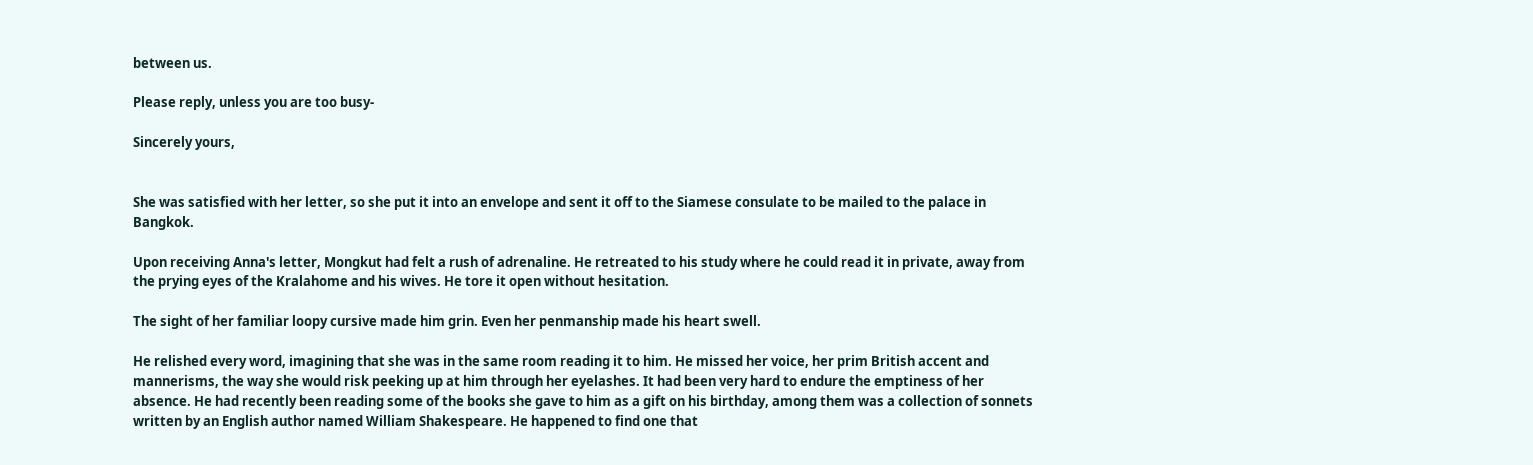between us.

Please reply, unless you are too busy-

Sincerely yours,


She was satisfied with her letter, so she put it into an envelope and sent it off to the Siamese consulate to be mailed to the palace in Bangkok.

Upon receiving Anna's letter, Mongkut had felt a rush of adrenaline. He retreated to his study where he could read it in private, away from the prying eyes of the Kralahome and his wives. He tore it open without hesitation.

The sight of her familiar loopy cursive made him grin. Even her penmanship made his heart swell.

He relished every word, imagining that she was in the same room reading it to him. He missed her voice, her prim British accent and mannerisms, the way she would risk peeking up at him through her eyelashes. It had been very hard to endure the emptiness of her absence. He had recently been reading some of the books she gave to him as a gift on his birthday, among them was a collection of sonnets written by an English author named William Shakespeare. He happened to find one that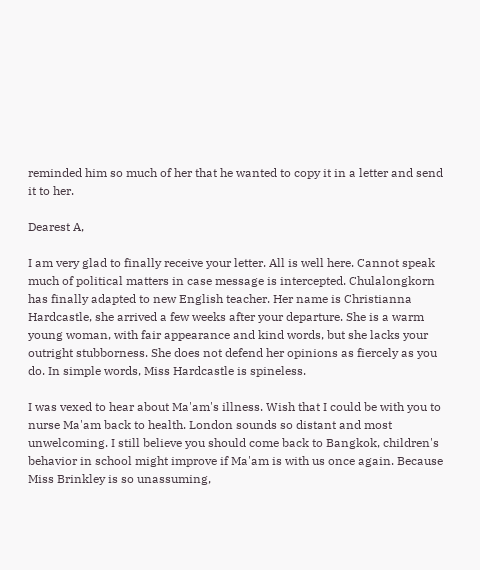reminded him so much of her that he wanted to copy it in a letter and send it to her.

Dearest A,

I am very glad to finally receive your letter. All is well here. Cannot speak much of political matters in case message is intercepted. Chulalongkorn has finally adapted to new English teacher. Her name is Christianna Hardcastle, she arrived a few weeks after your departure. She is a warm young woman, with fair appearance and kind words, but she lacks your outright stubborness. She does not defend her opinions as fiercely as you do. In simple words, Miss Hardcastle is spineless.

I was vexed to hear about Ma'am's illness. Wish that I could be with you to nurse Ma'am back to health. London sounds so distant and most unwelcoming. I still believe you should come back to Bangkok, children's behavior in school might improve if Ma'am is with us once again. Because Miss Brinkley is so unassuming,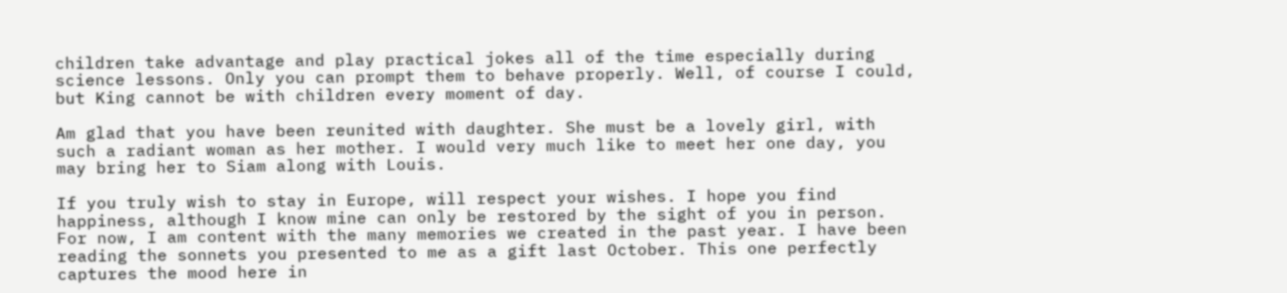children take advantage and play practical jokes all of the time especially during science lessons. Only you can prompt them to behave properly. Well, of course I could, but King cannot be with children every moment of day.

Am glad that you have been reunited with daughter. She must be a lovely girl, with such a radiant woman as her mother. I would very much like to meet her one day, you may bring her to Siam along with Louis.

If you truly wish to stay in Europe, will respect your wishes. I hope you find happiness, although I know mine can only be restored by the sight of you in person. For now, I am content with the many memories we created in the past year. I have been reading the sonnets you presented to me as a gift last October. This one perfectly captures the mood here in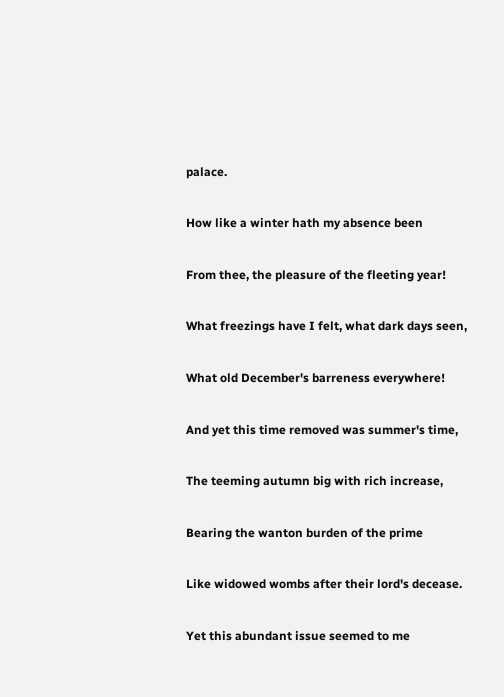palace.

How like a winter hath my absence been

From thee, the pleasure of the fleeting year!

What freezings have I felt, what dark days seen,

What old December's barreness everywhere!

And yet this time removed was summer's time,

The teeming autumn big with rich increase,

Bearing the wanton burden of the prime

Like widowed wombs after their lord's decease.

Yet this abundant issue seemed to me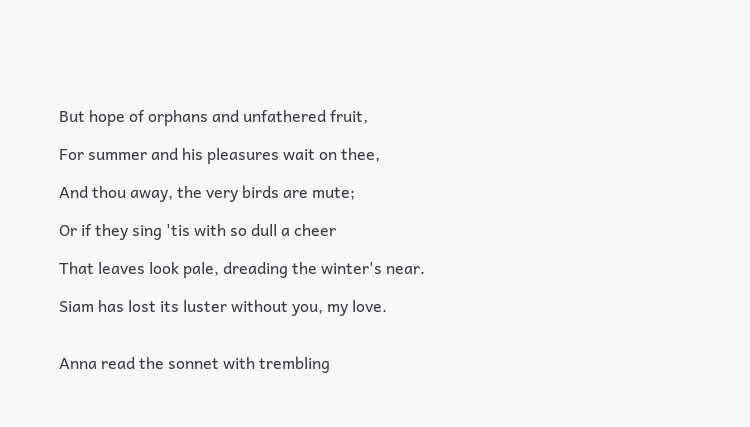But hope of orphans and unfathered fruit,

For summer and his pleasures wait on thee,

And thou away, the very birds are mute;

Or if they sing 'tis with so dull a cheer

That leaves look pale, dreading the winter's near.

Siam has lost its luster without you, my love.


Anna read the sonnet with trembling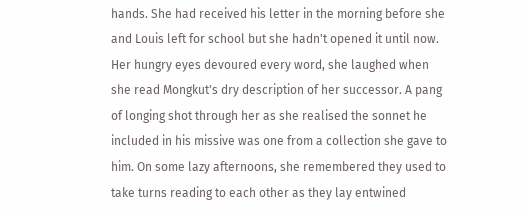hands. She had received his letter in the morning before she and Louis left for school but she hadn't opened it until now. Her hungry eyes devoured every word, she laughed when she read Mongkut's dry description of her successor. A pang of longing shot through her as she realised the sonnet he included in his missive was one from a collection she gave to him. On some lazy afternoons, she remembered they used to take turns reading to each other as they lay entwined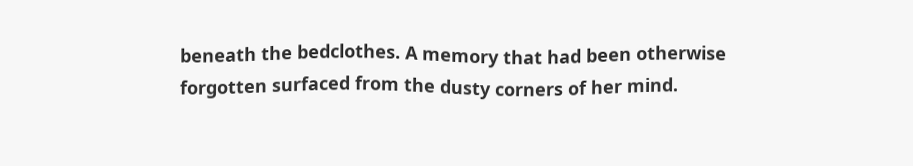beneath the bedclothes. A memory that had been otherwise forgotten surfaced from the dusty corners of her mind.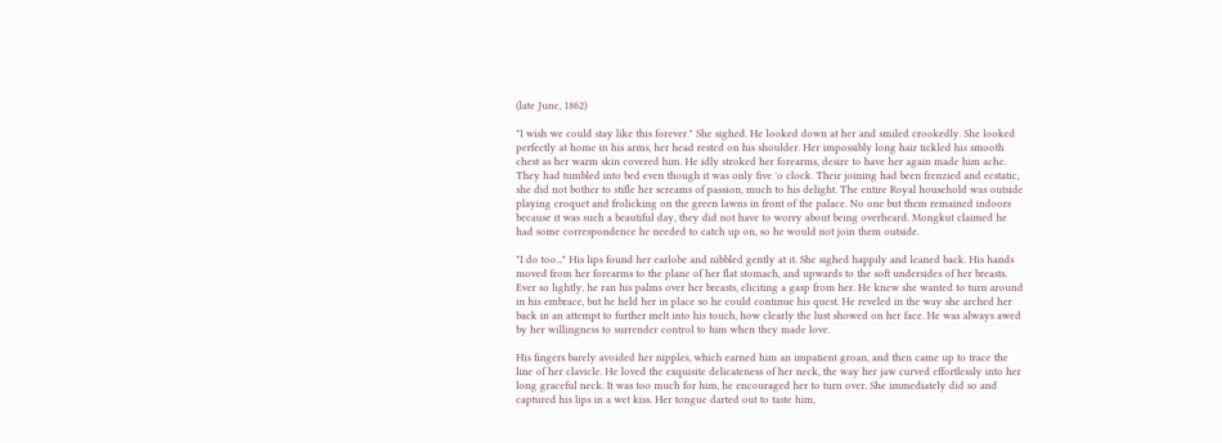(late June, 1862)

"I wish we could stay like this forever." She sighed. He looked down at her and smiled crookedly. She looked perfectly at home in his arms, her head rested on his shoulder. Her impossibly long hair tickled his smooth chest as her warm skin covered him. He idly stroked her forearms, desire to have her again made him ache. They had tumbled into bed even though it was only five 'o clock. Their joining had been frenzied and ecstatic, she did not bother to stifle her screams of passion, much to his delight. The entire Royal household was outside playing croquet and frolicking on the green lawns in front of the palace. No one but them remained indoors because it was such a beautiful day, they did not have to worry about being overheard. Mongkut claimed he had some correspondence he needed to catch up on, so he would not join them outside.

"I do too..." His lips found her earlobe and nibbled gently at it. She sighed happily and leaned back. His hands moved from her forearms to the plane of her flat stomach, and upwards to the soft undersides of her breasts. Ever so lightly, he ran his palms over her breasts, eliciting a gasp from her. He knew she wanted to turn around in his embrace, but he held her in place so he could continue his quest. He reveled in the way she arched her back in an attempt to further melt into his touch, how clearly the lust showed on her face. He was always awed by her willingness to surrender control to him when they made love.

His fingers barely avoided her nipples, which earned him an impatient groan, and then came up to trace the line of her clavicle. He loved the exquisite delicateness of her neck, the way her jaw curved effortlessly into her long graceful neck. It was too much for him, he encouraged her to turn over. She immediately did so and captured his lips in a wet kiss. Her tongue darted out to taste him,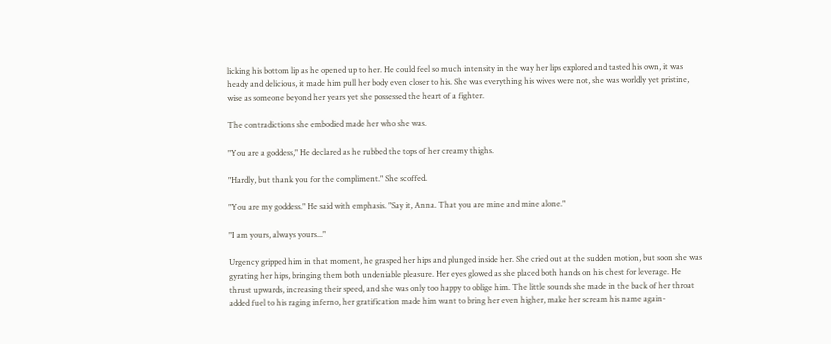licking his bottom lip as he opened up to her. He could feel so much intensity in the way her lips explored and tasted his own, it was heady and delicious, it made him pull her body even closer to his. She was everything his wives were not, she was worldly yet pristine, wise as someone beyond her years yet she possessed the heart of a fighter.

The contradictions she embodied made her who she was.

"You are a goddess," He declared as he rubbed the tops of her creamy thighs.

"Hardly, but thank you for the compliment." She scoffed.

"You are my goddess." He said with emphasis. "Say it, Anna. That you are mine and mine alone."

"I am yours, always yours..."

Urgency gripped him in that moment, he grasped her hips and plunged inside her. She cried out at the sudden motion, but soon she was gyrating her hips, bringing them both undeniable pleasure. Her eyes glowed as she placed both hands on his chest for leverage. He thrust upwards, increasing their speed, and she was only too happy to oblige him. The little sounds she made in the back of her throat added fuel to his raging inferno, her gratification made him want to bring her even higher, make her scream his name again-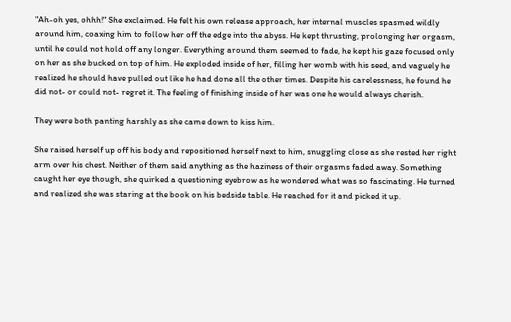"Ah-oh yes, ohhh!" She exclaimed. He felt his own release approach, her internal muscles spasmed wildly around him, coaxing him to follow her off the edge into the abyss. He kept thrusting, prolonging her orgasm, until he could not hold off any longer. Everything around them seemed to fade, he kept his gaze focused only on her as she bucked on top of him. He exploded inside of her, filling her womb with his seed, and vaguely he realized he should have pulled out like he had done all the other times. Despite his carelessness, he found he did not- or could not- regret it. The feeling of finishing inside of her was one he would always cherish.

They were both panting harshly as she came down to kiss him.

She raised herself up off his body and repositioned herself next to him, snuggling close as she rested her right arm over his chest. Neither of them said anything as the haziness of their orgasms faded away. Something caught her eye though, she quirked a questioning eyebrow as he wondered what was so fascinating. He turned and realized she was staring at the book on his bedside table. He reached for it and picked it up.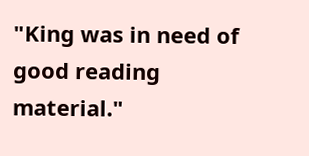"King was in need of good reading material."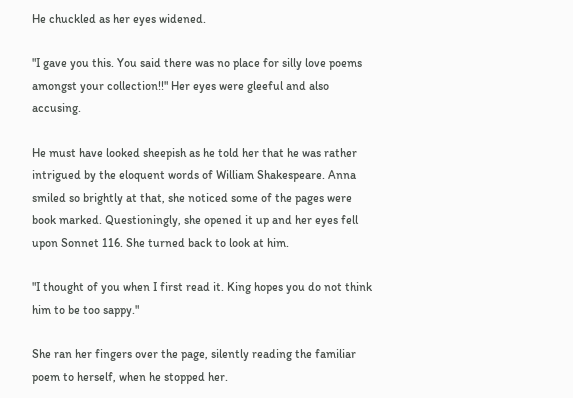He chuckled as her eyes widened.

"I gave you this. You said there was no place for silly love poems amongst your collection!!" Her eyes were gleeful and also accusing.

He must have looked sheepish as he told her that he was rather intrigued by the eloquent words of William Shakespeare. Anna smiled so brightly at that, she noticed some of the pages were book marked. Questioningly, she opened it up and her eyes fell upon Sonnet 116. She turned back to look at him.

"I thought of you when I first read it. King hopes you do not think him to be too sappy."

She ran her fingers over the page, silently reading the familiar poem to herself, when he stopped her.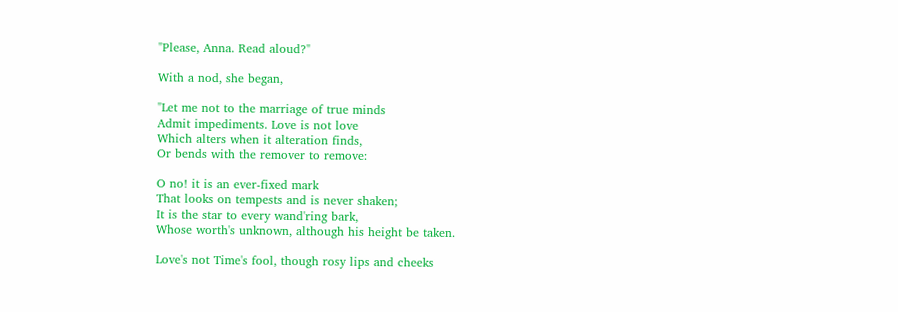"Please, Anna. Read aloud?"

With a nod, she began,

"Let me not to the marriage of true minds
Admit impediments. Love is not love
Which alters when it alteration finds,
Or bends with the remover to remove:

O no! it is an ever-fixed mark
That looks on tempests and is never shaken;
It is the star to every wand'ring bark,
Whose worth's unknown, although his height be taken.

Love's not Time's fool, though rosy lips and cheeks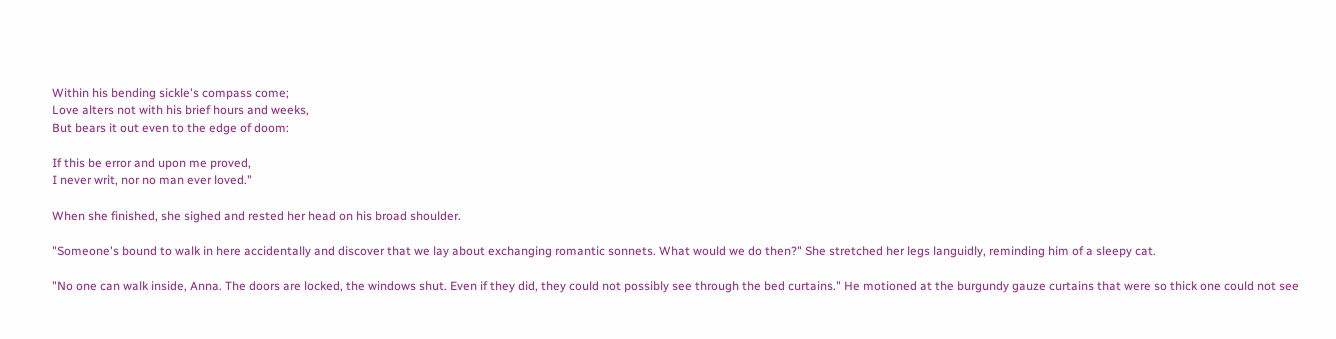Within his bending sickle's compass come;
Love alters not with his brief hours and weeks,
But bears it out even to the edge of doom:

If this be error and upon me proved,
I never writ, nor no man ever loved."

When she finished, she sighed and rested her head on his broad shoulder.

"Someone's bound to walk in here accidentally and discover that we lay about exchanging romantic sonnets. What would we do then?" She stretched her legs languidly, reminding him of a sleepy cat.

"No one can walk inside, Anna. The doors are locked, the windows shut. Even if they did, they could not possibly see through the bed curtains." He motioned at the burgundy gauze curtains that were so thick one could not see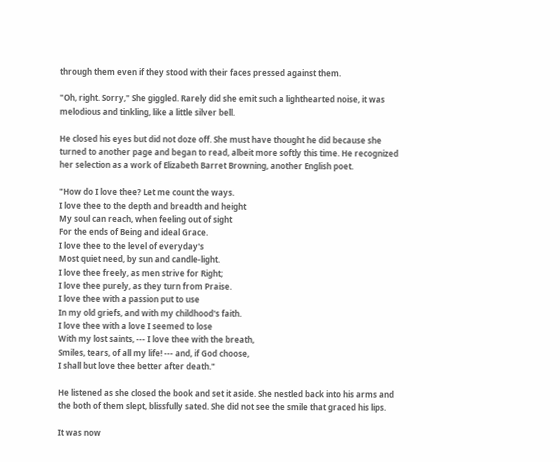through them even if they stood with their faces pressed against them.

"Oh, right. Sorry," She giggled. Rarely did she emit such a lighthearted noise, it was melodious and tinkling, like a little silver bell.

He closed his eyes but did not doze off. She must have thought he did because she turned to another page and began to read, albeit more softly this time. He recognized her selection as a work of Elizabeth Barret Browning, another English poet.

"How do I love thee? Let me count the ways.
I love thee to the depth and breadth and height
My soul can reach, when feeling out of sight
For the ends of Being and ideal Grace.
I love thee to the level of everyday's
Most quiet need, by sun and candle-light.
I love thee freely, as men strive for Right;
I love thee purely, as they turn from Praise.
I love thee with a passion put to use
In my old griefs, and with my childhood's faith.
I love thee with a love I seemed to lose
With my lost saints, --- I love thee with the breath,
Smiles, tears, of all my life! --- and, if God choose,
I shall but love thee better after death."

He listened as she closed the book and set it aside. She nestled back into his arms and the both of them slept, blissfully sated. She did not see the smile that graced his lips.

It was now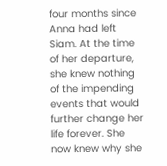four months since Anna had left Siam. At the time of her departure, she knew nothing of the impending events that would further change her life forever. She now knew why she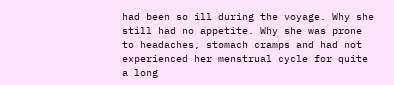had been so ill during the voyage. Why she still had no appetite. Why she was prone to headaches, stomach cramps and had not experienced her menstrual cycle for quite a long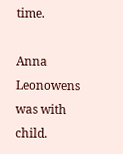time.

Anna Leonowens was with child.